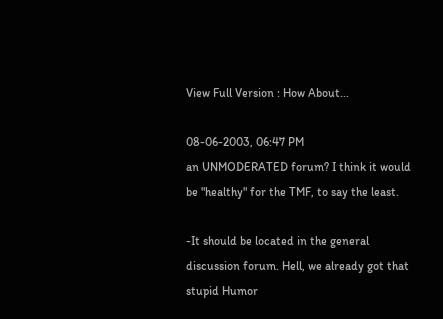View Full Version : How About...

08-06-2003, 06:47 PM
an UNMODERATED forum? I think it would be "healthy" for the TMF, to say the least.

-It should be located in the general discussion forum. Hell, we already got that stupid Humor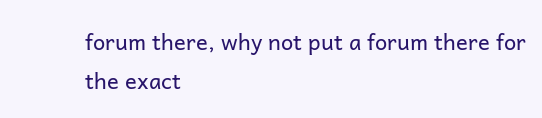forum there, why not put a forum there for the exact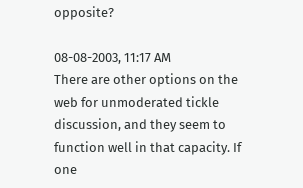opposite?

08-08-2003, 11:17 AM
There are other options on the web for unmoderated tickle discussion, and they seem to function well in that capacity. If one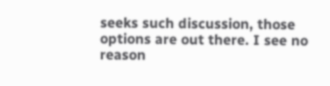seeks such discussion, those options are out there. I see no reason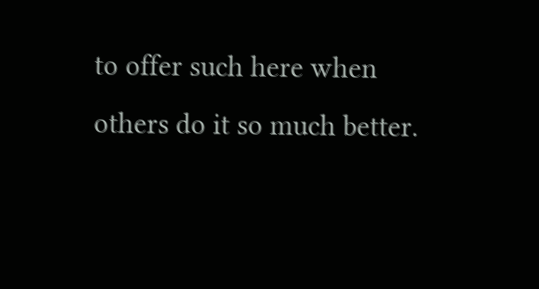to offer such here when others do it so much better.